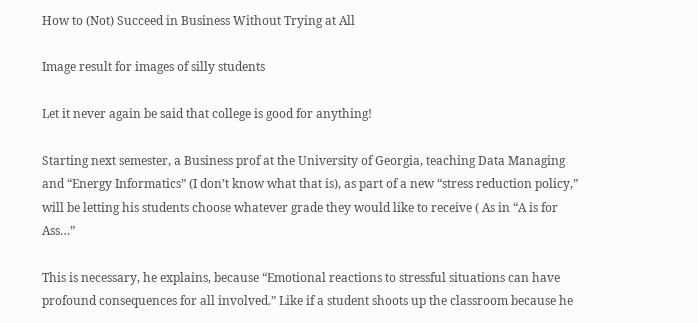How to (Not) Succeed in Business Without Trying at All

Image result for images of silly students

Let it never again be said that college is good for anything!

Starting next semester, a Business prof at the University of Georgia, teaching Data Managing and “Energy Informatics” (I don’t know what that is), as part of a new “stress reduction policy,” will be letting his students choose whatever grade they would like to receive ( As in “A is for Ass…”

This is necessary, he explains, because “Emotional reactions to stressful situations can have profound consequences for all involved.” Like if a student shoots up the classroom because he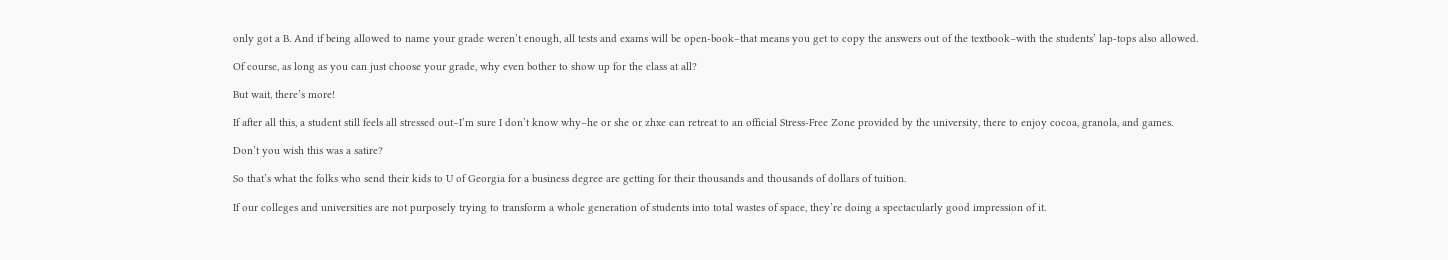only got a B. And if being allowed to name your grade weren’t enough, all tests and exams will be open-book–that means you get to copy the answers out of the textbook–with the students’ lap-tops also allowed.

Of course, as long as you can just choose your grade, why even bother to show up for the class at all?

But wait, there’s more!

If after all this, a student still feels all stressed out–I’m sure I don’t know why–he or she or zhxe can retreat to an official Stress-Free Zone provided by the university, there to enjoy cocoa, granola, and games.

Don’t you wish this was a satire?

So that’s what the folks who send their kids to U of Georgia for a business degree are getting for their thousands and thousands of dollars of tuition.

If our colleges and universities are not purposely trying to transform a whole generation of students into total wastes of space, they’re doing a spectacularly good impression of it.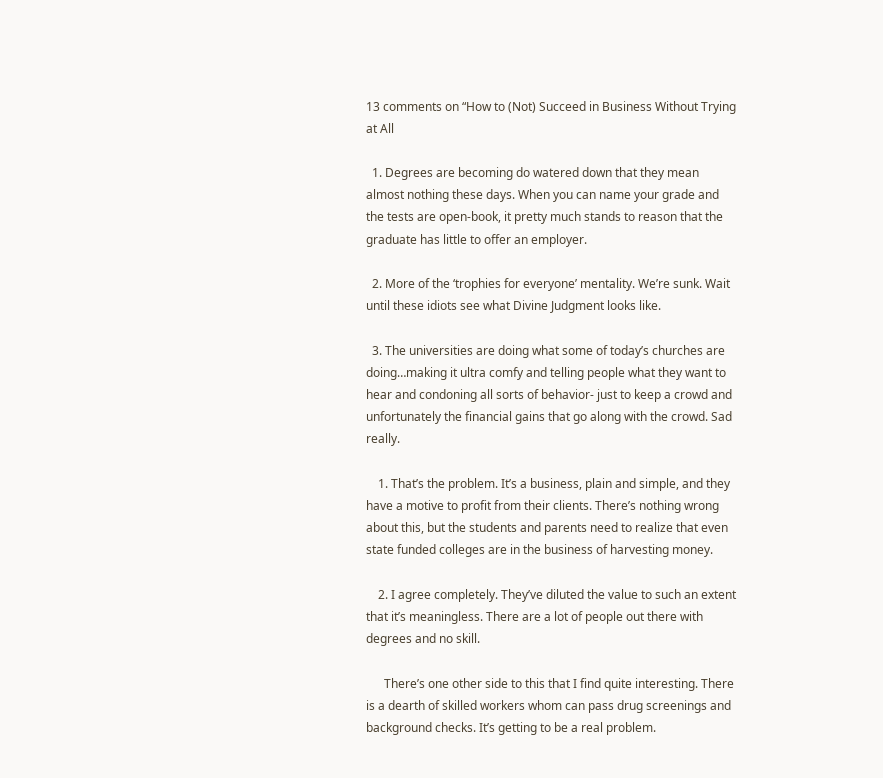13 comments on “How to (Not) Succeed in Business Without Trying at All

  1. Degrees are becoming do watered down that they mean almost nothing these days. When you can name your grade and the tests are open-book, it pretty much stands to reason that the graduate has little to offer an employer.

  2. More of the ‘trophies for everyone’ mentality. We’re sunk. Wait until these idiots see what Divine Judgment looks like.

  3. The universities are doing what some of today’s churches are doing…making it ultra comfy and telling people what they want to hear and condoning all sorts of behavior- just to keep a crowd and unfortunately the financial gains that go along with the crowd. Sad really.

    1. That’s the problem. It’s a business, plain and simple, and they have a motive to profit from their clients. There’s nothing wrong about this, but the students and parents need to realize that even state funded colleges are in the business of harvesting money.

    2. I agree completely. They’ve diluted the value to such an extent that it’s meaningless. There are a lot of people out there with degrees and no skill.

      There’s one other side to this that I find quite interesting. There is a dearth of skilled workers whom can pass drug screenings and background checks. It’s getting to be a real problem.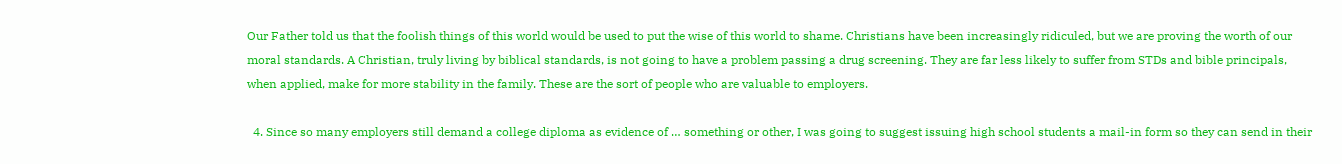Our Father told us that the foolish things of this world would be used to put the wise of this world to shame. Christians have been increasingly ridiculed, but we are proving the worth of our moral standards. A Christian, truly living by biblical standards, is not going to have a problem passing a drug screening. They are far less likely to suffer from STDs and bible principals, when applied, make for more stability in the family. These are the sort of people who are valuable to employers.

  4. Since so many employers still demand a college diploma as evidence of … something or other, I was going to suggest issuing high school students a mail-in form so they can send in their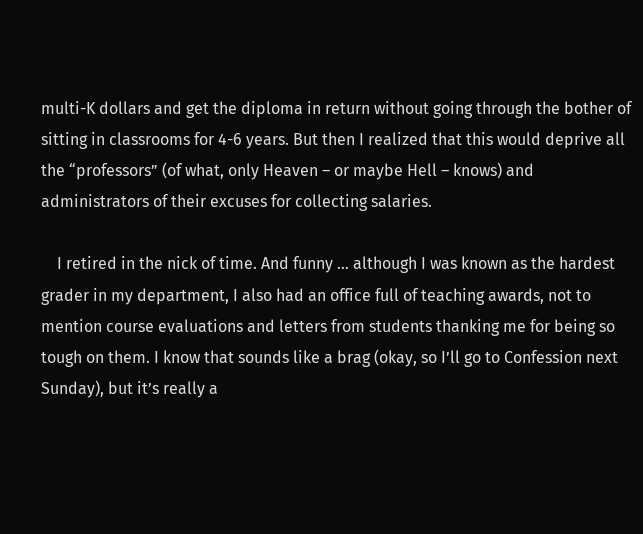multi-K dollars and get the diploma in return without going through the bother of sitting in classrooms for 4-6 years. But then I realized that this would deprive all the “professors” (of what, only Heaven – or maybe Hell – knows) and administrators of their excuses for collecting salaries.

    I retired in the nick of time. And funny … although I was known as the hardest grader in my department, I also had an office full of teaching awards, not to mention course evaluations and letters from students thanking me for being so tough on them. I know that sounds like a brag (okay, so I’ll go to Confession next Sunday), but it’s really a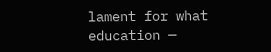lament for what education —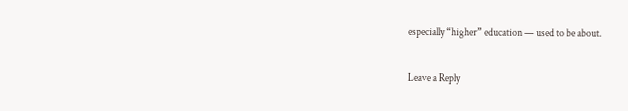especially “higher” education — used to be about.

Leave a Reply